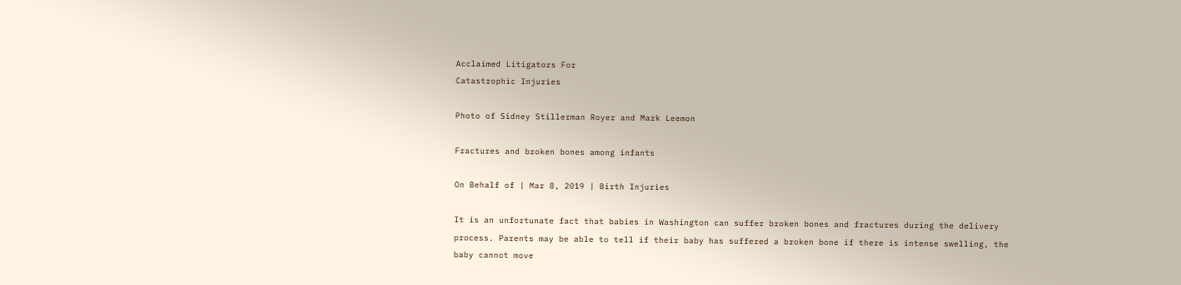Acclaimed Litigators For
Catastrophic Injuries

Photo of Sidney Stillerman Royer and Mark Leemon

Fractures and broken bones among infants

On Behalf of | Mar 8, 2019 | Birth Injuries

It is an unfortunate fact that babies in Washington can suffer broken bones and fractures during the delivery process. Parents may be able to tell if their baby has suffered a broken bone if there is intense swelling, the baby cannot move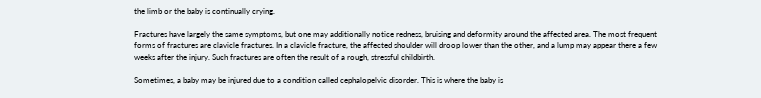the limb or the baby is continually crying.

Fractures have largely the same symptoms, but one may additionally notice redness, bruising and deformity around the affected area. The most frequent forms of fractures are clavicle fractures. In a clavicle fracture, the affected shoulder will droop lower than the other, and a lump may appear there a few weeks after the injury. Such fractures are often the result of a rough, stressful childbirth.

Sometimes, a baby may be injured due to a condition called cephalopelvic disorder. This is where the baby is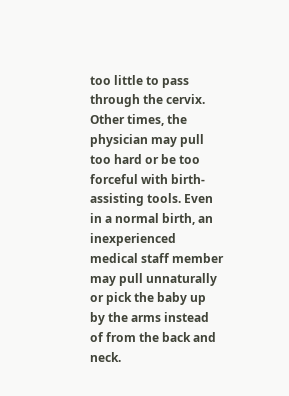too little to pass through the cervix. Other times, the physician may pull too hard or be too forceful with birth-assisting tools. Even in a normal birth, an inexperienced medical staff member may pull unnaturally or pick the baby up by the arms instead of from the back and neck.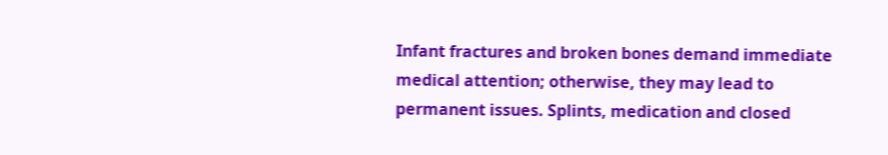Infant fractures and broken bones demand immediate medical attention; otherwise, they may lead to permanent issues. Splints, medication and closed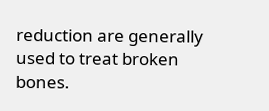reduction are generally used to treat broken bones.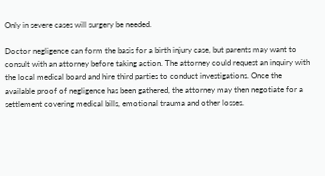Only in severe cases will surgery be needed.

Doctor negligence can form the basis for a birth injury case, but parents may want to consult with an attorney before taking action. The attorney could request an inquiry with the local medical board and hire third parties to conduct investigations. Once the available proof of negligence has been gathered, the attorney may then negotiate for a settlement covering medical bills, emotional trauma and other losses.